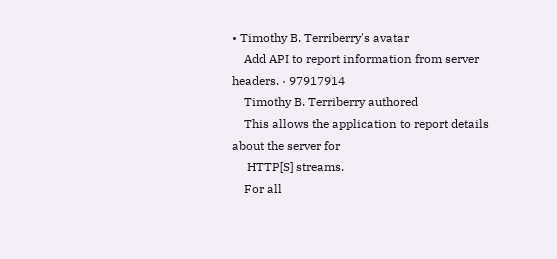• Timothy B. Terriberry's avatar
    Add API to report information from server headers. · 97917914
    Timothy B. Terriberry authored
    This allows the application to report details about the server for
     HTTP[S] streams.
    For all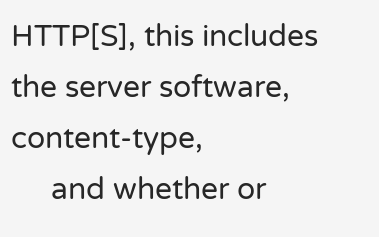HTTP[S], this includes the server software, content-type,
     and whether or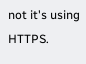not it's using HTTPS.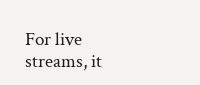For live streams, it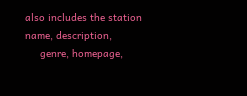also includes the station name, description,
     genre, homepage,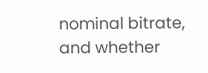nominal bitrate, and whether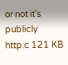or not it's publicly
http.c 121 KB